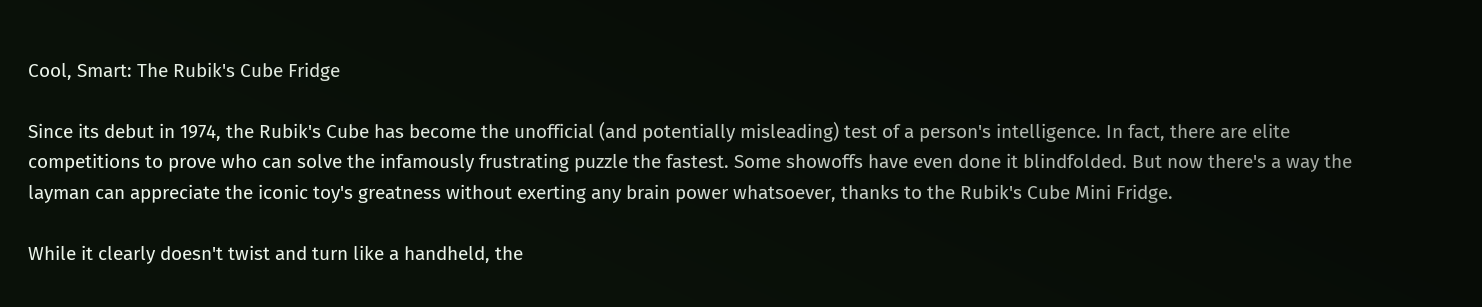Cool, Smart: The Rubik's Cube Fridge

Since its debut in 1974, the Rubik's Cube has become the unofficial (and potentially misleading) test of a person's intelligence. In fact, there are elite competitions to prove who can solve the infamously frustrating puzzle the fastest. Some showoffs have even done it blindfolded. But now there's a way the layman can appreciate the iconic toy's greatness without exerting any brain power whatsoever, thanks to the Rubik's Cube Mini Fridge.

While it clearly doesn't twist and turn like a handheld, the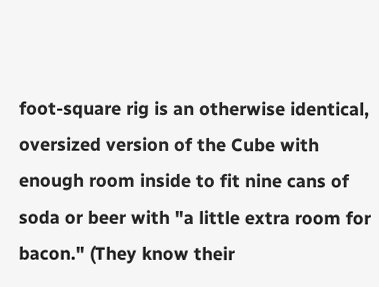foot-square rig is an otherwise identical, oversized version of the Cube with enough room inside to fit nine cans of soda or beer with "a little extra room for bacon." (They know their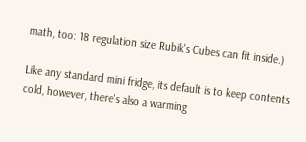math, too: 18 regulation size Rubik's Cubes can fit inside.)

Like any standard mini fridge, its default is to keep contents cold, however, there's also a warming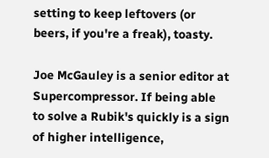setting to keep leftovers (or beers, if you're a freak), toasty.

Joe McGauley is a senior editor at Supercompressor. If being able to solve a Rubik's quickly is a sign of higher intelligence,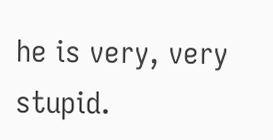he is very, very stupid.